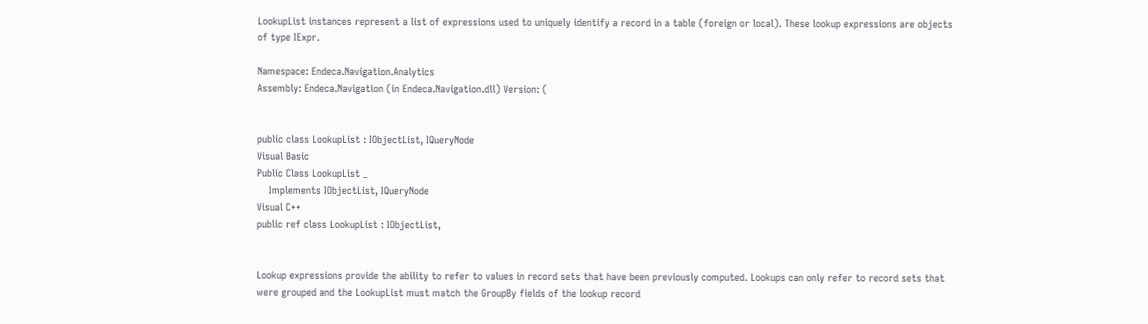LookupList instances represent a list of expressions used to uniquely identify a record in a table (foreign or local). These lookup expressions are objects of type IExpr.

Namespace: Endeca.Navigation.Analytics
Assembly: Endeca.Navigation (in Endeca.Navigation.dll) Version: (


public class LookupList : IObjectList, IQueryNode
Visual Basic
Public Class LookupList _
    Implements IObjectList, IQueryNode
Visual C++
public ref class LookupList : IObjectList,


Lookup expressions provide the ability to refer to values in record sets that have been previously computed. Lookups can only refer to record sets that were grouped and the LookupList must match the GroupBy fields of the lookup record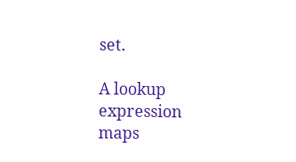set.

A lookup expression maps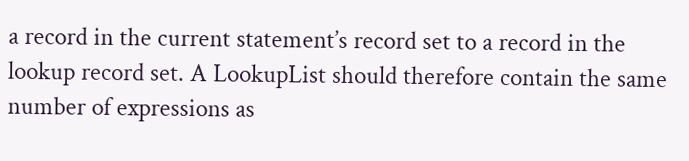a record in the current statement’s record set to a record in the lookup record set. A LookupList should therefore contain the same number of expressions as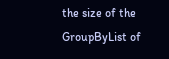the size of the GroupByList of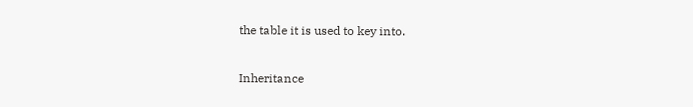the table it is used to key into.

Inheritance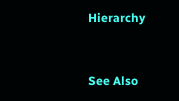Hierarchy


See Also